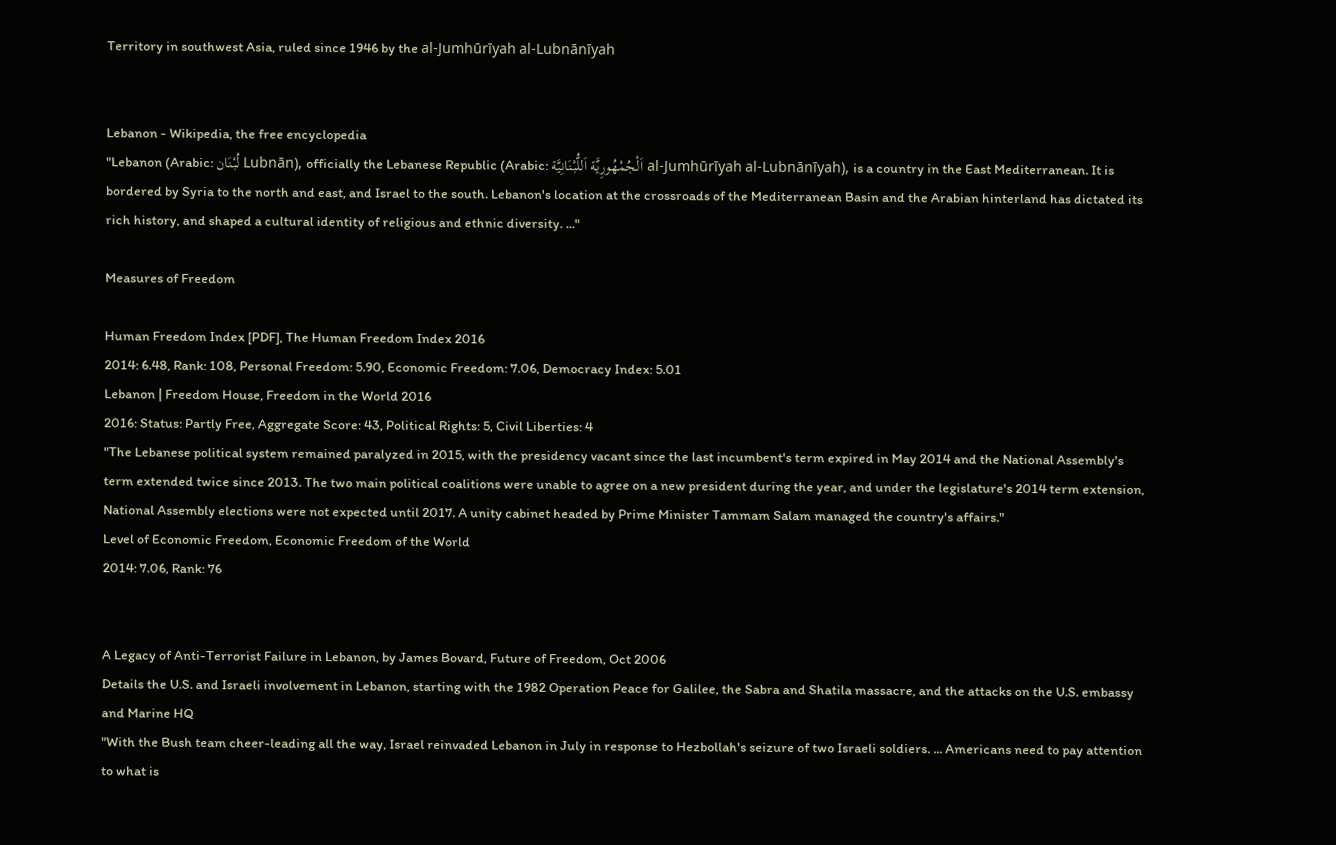Territory in southwest Asia, ruled since 1946 by the al-Jumhūrīyah al-Lubnānīyah


Lebanon - Wikipedia, the free encyclopedia
"Lebanon (Arabic: لُبْنَان Lubnān), officially the Lebanese Republic (Arabic: اَلْجُمْهُورِيَّة اَللُّبْنَانِيَّة al-Jumhūrīyah al-Lubnānīyah), is a country in the East Mediterranean. It is bordered by Syria to the north and east, and Israel to the south. Lebanon's location at the crossroads of the Mediterranean Basin and the Arabian hinterland has dictated its rich history, and shaped a cultural identity of religious and ethnic diversity. ..."

Measures of Freedom

Human Freedom Index [PDF], The Human Freedom Index 2016
2014: 6.48, Rank: 108, Personal Freedom: 5.90, Economic Freedom: 7.06, Democracy Index: 5.01
Lebanon | Freedom House, Freedom in the World 2016
2016: Status: Partly Free, Aggregate Score: 43, Political Rights: 5, Civil Liberties: 4
"The Lebanese political system remained paralyzed in 2015, with the presidency vacant since the last incumbent's term expired in May 2014 and the National Assembly's term extended twice since 2013. The two main political coalitions were unable to agree on a new president during the year, and under the legislature's 2014 term extension, National Assembly elections were not expected until 2017. A unity cabinet headed by Prime Minister Tammam Salam managed the country's affairs."
Level of Economic Freedom, Economic Freedom of the World
2014: 7.06, Rank: 76


A Legacy of Anti-Terrorist Failure in Lebanon, by James Bovard, Future of Freedom, Oct 2006
Details the U.S. and Israeli involvement in Lebanon, starting with the 1982 Operation Peace for Galilee, the Sabra and Shatila massacre, and the attacks on the U.S. embassy and Marine HQ
"With the Bush team cheer-leading all the way, Israel reinvaded Lebanon in July in response to Hezbollah's seizure of two Israeli soldiers. ... Americans need to pay attention to what is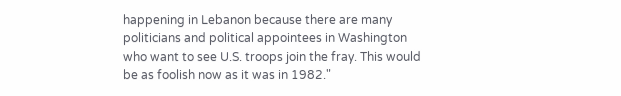happening in Lebanon because there are many politicians and political appointees in Washington who want to see U.S. troops join the fray. This would be as foolish now as it was in 1982."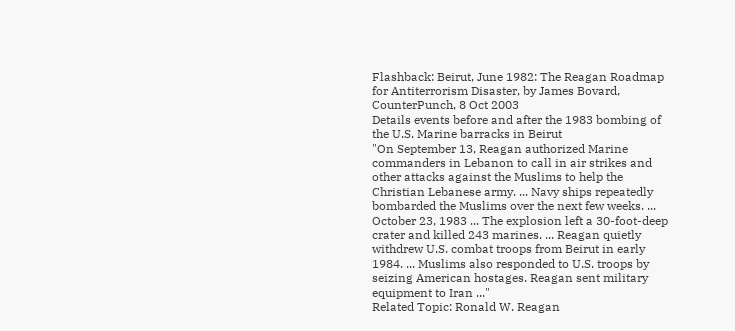Flashback: Beirut, June 1982: The Reagan Roadmap for Antiterrorism Disaster, by James Bovard, CounterPunch, 8 Oct 2003
Details events before and after the 1983 bombing of the U.S. Marine barracks in Beirut
"On September 13, Reagan authorized Marine commanders in Lebanon to call in air strikes and other attacks against the Muslims to help the Christian Lebanese army. ... Navy ships repeatedly bombarded the Muslims over the next few weeks. ... October 23, 1983 ... The explosion left a 30-foot-deep crater and killed 243 marines. ... Reagan quietly withdrew U.S. combat troops from Beirut in early 1984. ... Muslims also responded to U.S. troops by seizing American hostages. Reagan sent military equipment to Iran ..."
Related Topic: Ronald W. Reagan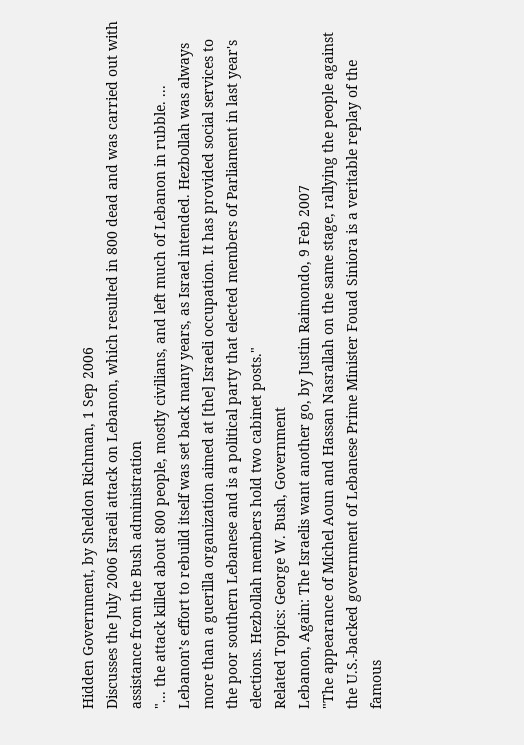Hidden Government, by Sheldon Richman, 1 Sep 2006
Discusses the July 2006 Israeli attack on Lebanon, which resulted in 800 dead and was carried out with assistance from the Bush administration
"... the attack killed about 800 people, mostly civilians, and left much of Lebanon in rubble. ... Lebanon’s effort to rebuild itself was set back many years, as Israel intended. Hezbollah was always more than a guerilla organization aimed at [the] Israeli occupation. It has provided social services to the poor southern Lebanese and is a political party that elected members of Parliament in last year's elections. Hezbollah members hold two cabinet posts."
Related Topics: George W. Bush, Government
Lebanon, Again: The Israelis want another go, by Justin Raimondo, 9 Feb 2007
"The appearance of Michel Aoun and Hassan Nasrallah on the same stage, rallying the people against the U.S.-backed government of Lebanese Prime Minister Fouad Siniora is a veritable replay of the famous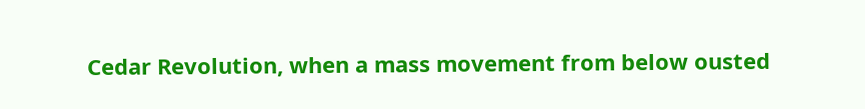Cedar Revolution, when a mass movement from below ousted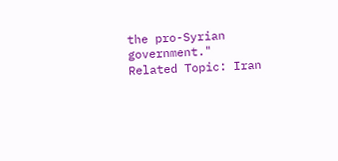the pro-Syrian government."
Related Topic: Iran